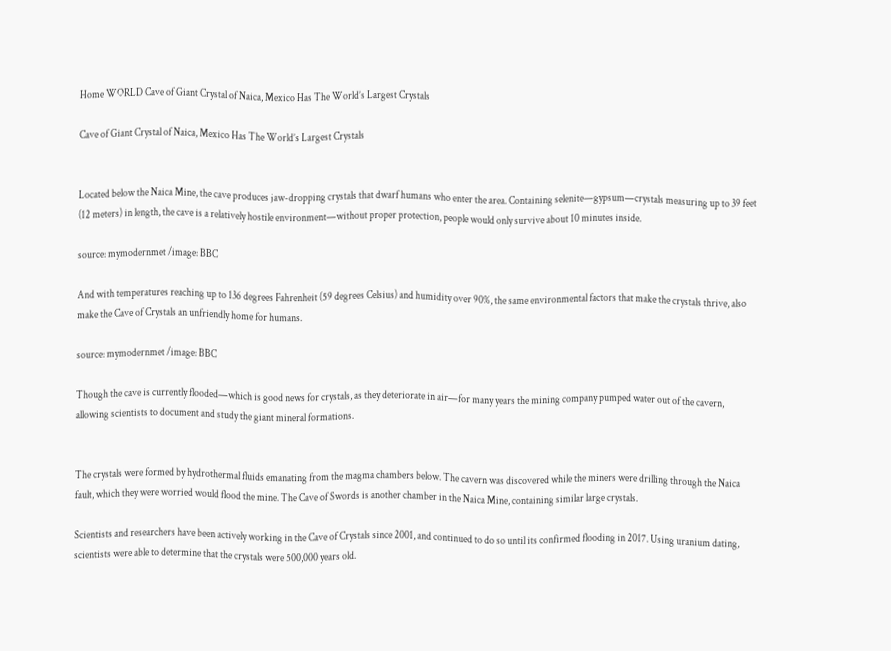Home WORLD Cave of Giant Crystal of Naica, Mexico Has The World’s Largest Crystals

Cave of Giant Crystal of Naica, Mexico Has The World’s Largest Crystals


Located below the Naica Mine, the cave produces jaw-dropping crystals that dwarf humans who enter the area. Containing selenite—gypsum—crystals measuring up to 39 feet (12 meters) in length, the cave is a relatively hostile environment—without proper protection, people would only survive about 10 minutes inside.

source: mymodernmet /image: BBC

And with temperatures reaching up to 136 degrees Fahrenheit (59 degrees Celsius) and humidity over 90%, the same environmental factors that make the crystals thrive, also make the Cave of Crystals an unfriendly home for humans.

source: mymodernmet /image: BBC

Though the cave is currently flooded—which is good news for crystals, as they deteriorate in air—for many years the mining company pumped water out of the cavern, allowing scientists to document and study the giant mineral formations.


The crystals were formed by hydrothermal fluids emanating from the magma chambers below. The cavern was discovered while the miners were drilling through the Naica fault, which they were worried would flood the mine. The Cave of Swords is another chamber in the Naica Mine, containing similar large crystals.

Scientists and researchers have been actively working in the Cave of Crystals since 2001, and continued to do so until its confirmed flooding in 2017. Using uranium dating, scientists were able to determine that the crystals were 500,000 years old.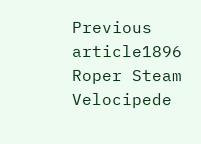Previous article1896 Roper Steam Velocipede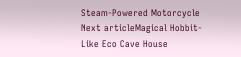Steam-Powered Motorcycle
Next articleMagical Hobbit-Like Eco Cave House